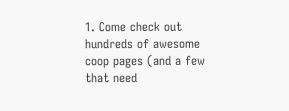1. Come check out hundreds of awesome coop pages (and a few that need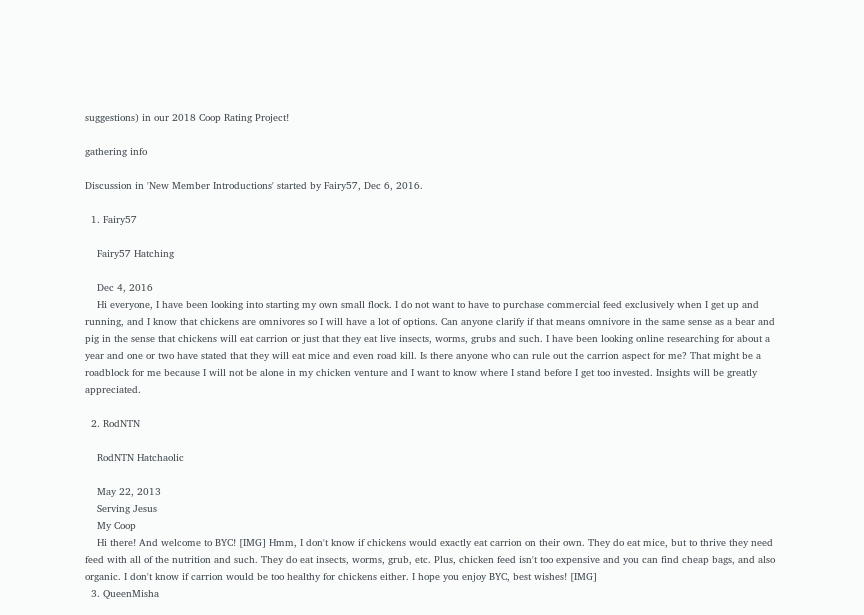suggestions) in our 2018 Coop Rating Project!

gathering info

Discussion in 'New Member Introductions' started by Fairy57, Dec 6, 2016.

  1. Fairy57

    Fairy57 Hatching

    Dec 4, 2016
    Hi everyone, I have been looking into starting my own small flock. I do not want to have to purchase commercial feed exclusively when I get up and running, and I know that chickens are omnivores so I will have a lot of options. Can anyone clarify if that means omnivore in the same sense as a bear and pig in the sense that chickens will eat carrion or just that they eat live insects, worms, grubs and such. I have been looking online researching for about a year and one or two have stated that they will eat mice and even road kill. Is there anyone who can rule out the carrion aspect for me? That might be a roadblock for me because I will not be alone in my chicken venture and I want to know where I stand before I get too invested. Insights will be greatly appreciated.

  2. RodNTN

    RodNTN Hatchaolic

    May 22, 2013
    Serving Jesus
    My Coop
    Hi there! And welcome to BYC! [IMG] Hmm, I don't know if chickens would exactly eat carrion on their own. They do eat mice, but to thrive they need feed with all of the nutrition and such. They do eat insects, worms, grub, etc. Plus, chicken feed isn't too expensive and you can find cheap bags, and also organic. I don't know if carrion would be too healthy for chickens either. I hope you enjoy BYC, best wishes! [IMG]
  3. QueenMisha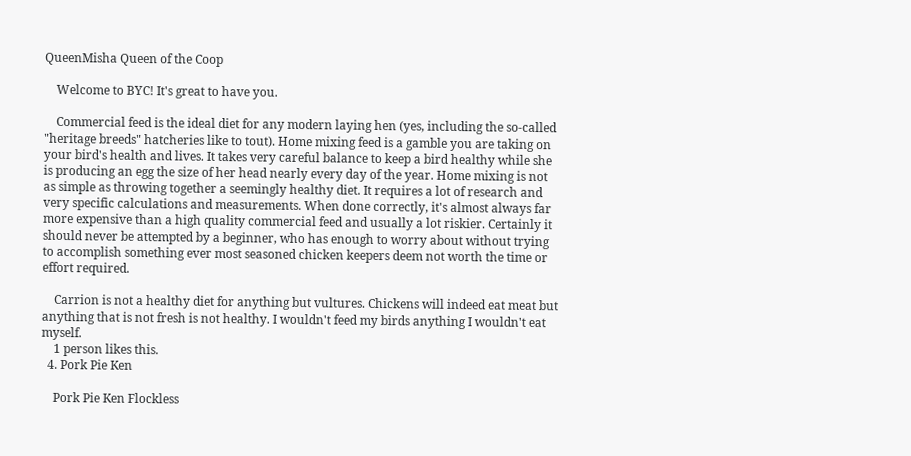QueenMisha Queen of the Coop

    Welcome to BYC! It's great to have you.

    Commercial feed is the ideal diet for any modern laying hen (yes, including the so-called "heritage breeds" hatcheries like to tout). Home mixing feed is a gamble you are taking on your bird's health and lives. It takes very careful balance to keep a bird healthy while she is producing an egg the size of her head nearly every day of the year. Home mixing is not as simple as throwing together a seemingly healthy diet. It requires a lot of research and very specific calculations and measurements. When done correctly, it's almost always far more expensive than a high quality commercial feed and usually a lot riskier. Certainly it should never be attempted by a beginner, who has enough to worry about without trying to accomplish something ever most seasoned chicken keepers deem not worth the time or effort required.

    Carrion is not a healthy diet for anything but vultures. Chickens will indeed eat meat but anything that is not fresh is not healthy. I wouldn't feed my birds anything I wouldn't eat myself.
    1 person likes this.
  4. Pork Pie Ken

    Pork Pie Ken Flockless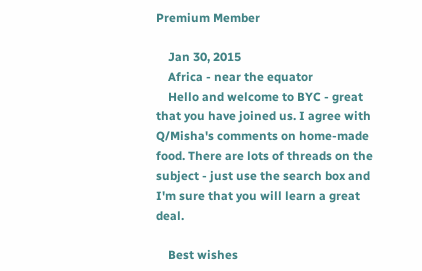Premium Member

    Jan 30, 2015
    Africa - near the equator
    Hello and welcome to BYC - great that you have joined us. I agree with Q/Misha's comments on home-made food. There are lots of threads on the subject - just use the search box and I'm sure that you will learn a great deal.

    Best wishes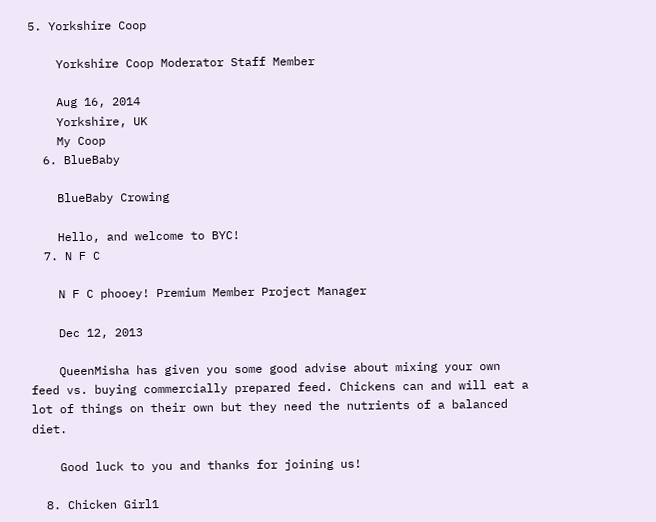5. Yorkshire Coop

    Yorkshire Coop Moderator Staff Member

    Aug 16, 2014
    Yorkshire, UK
    My Coop
  6. BlueBaby

    BlueBaby Crowing

    Hello, and welcome to BYC!
  7. N F C

    N F C phooey! Premium Member Project Manager

    Dec 12, 2013

    QueenMisha has given you some good advise about mixing your own feed vs. buying commercially prepared feed. Chickens can and will eat a lot of things on their own but they need the nutrients of a balanced diet.

    Good luck to you and thanks for joining us!

  8. Chicken Girl1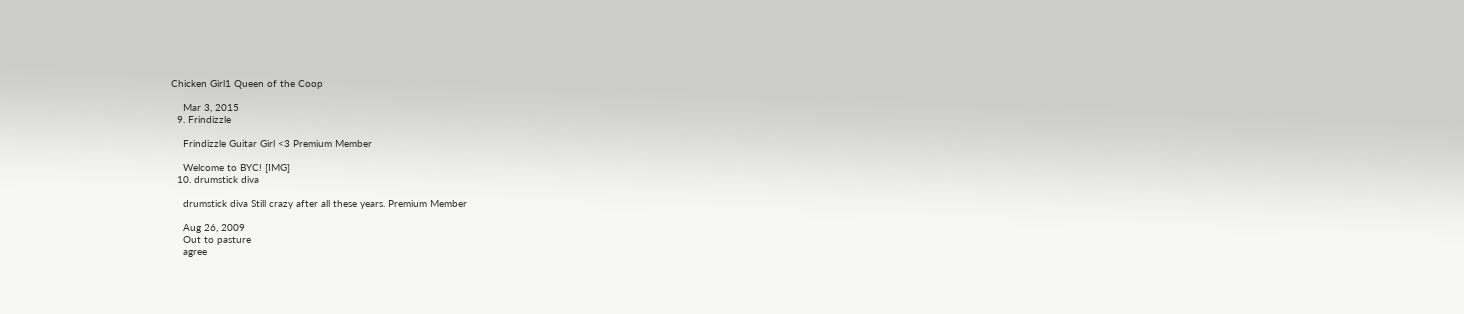Chicken Girl1 Queen of the Coop

    Mar 3, 2015
  9. Frindizzle

    Frindizzle Guitar Girl <3 Premium Member

    Welcome to BYC! [IMG]
  10. drumstick diva

    drumstick diva Still crazy after all these years. Premium Member

    Aug 26, 2009
    Out to pasture
    agree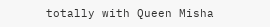totally with Queen Misha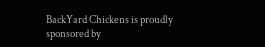BackYard Chickens is proudly sponsored by